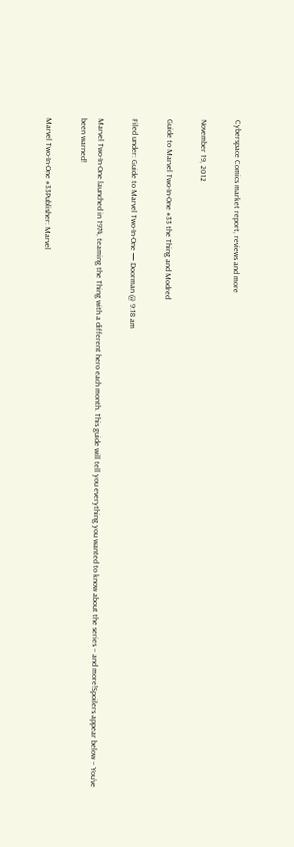Cyberspace Comics market report, reviews and more

November 19, 2012

Guide to Marvel Two-In-One #33 the Thing and Modred

Filed under: Guide to Marvel Two-In-One — Doorman @ 9:18 am

Marvel Two-In-One launched in 1974, teaming the Thing with a different hero each month. This guide will tell you everything you wanted to know about the series – and more!Spoilers appear below – You’ve been warned!

Marvel Two-In-One #33Publisher: Marvel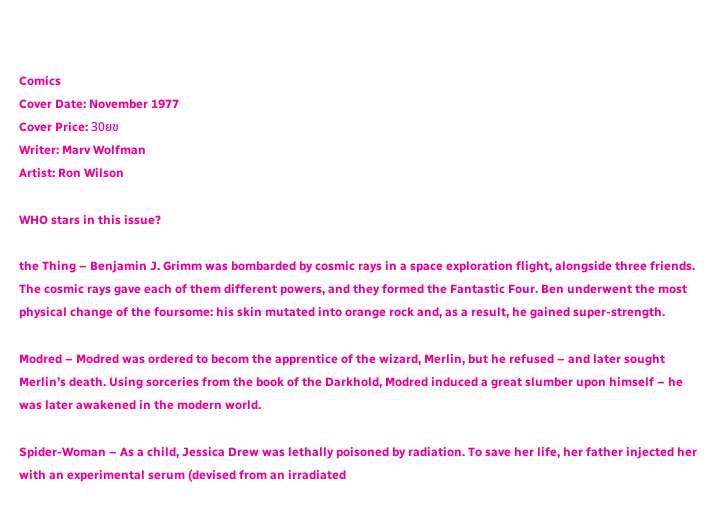Comics
Cover Date: November 1977
Cover Price: 30ยข
Writer: Marv Wolfman
Artist: Ron Wilson

WHO stars in this issue?

the Thing – Benjamin J. Grimm was bombarded by cosmic rays in a space exploration flight, alongside three friends. The cosmic rays gave each of them different powers, and they formed the Fantastic Four. Ben underwent the most physical change of the foursome: his skin mutated into orange rock and, as a result, he gained super-strength.

Modred – Modred was ordered to becom the apprentice of the wizard, Merlin, but he refused – and later sought Merlin’s death. Using sorceries from the book of the Darkhold, Modred induced a great slumber upon himself – he was later awakened in the modern world.

Spider-Woman – As a child, Jessica Drew was lethally poisoned by radiation. To save her life, her father injected her with an experimental serum (devised from an irradiated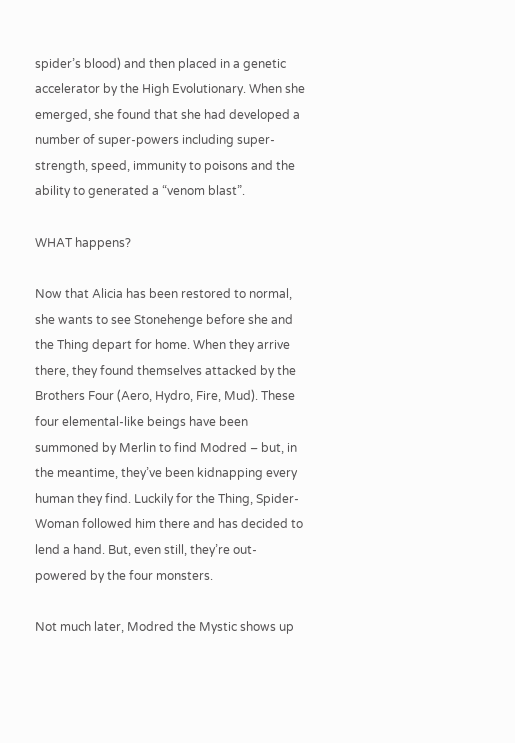spider’s blood) and then placed in a genetic accelerator by the High Evolutionary. When she emerged, she found that she had developed a number of super-powers including super-strength, speed, immunity to poisons and the ability to generated a “venom blast”.

WHAT happens?

Now that Alicia has been restored to normal, she wants to see Stonehenge before she and the Thing depart for home. When they arrive there, they found themselves attacked by the Brothers Four (Aero, Hydro, Fire, Mud). These four elemental-like beings have been summoned by Merlin to find Modred – but, in the meantime, they’ve been kidnapping every human they find. Luckily for the Thing, Spider-Woman followed him there and has decided to lend a hand. But, even still, they’re out-powered by the four monsters.

Not much later, Modred the Mystic shows up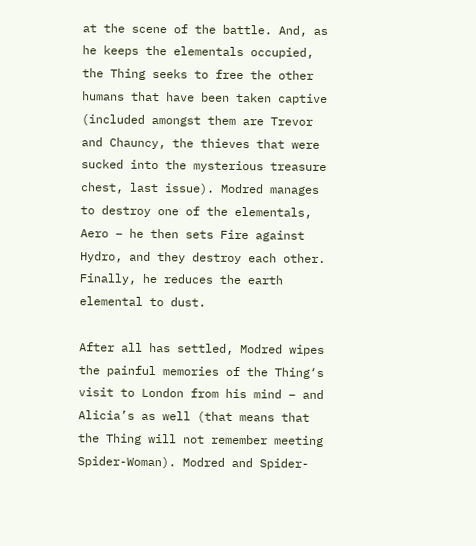at the scene of the battle. And, as he keeps the elementals occupied, the Thing seeks to free the other humans that have been taken captive (included amongst them are Trevor and Chauncy, the thieves that were sucked into the mysterious treasure chest, last issue). Modred manages to destroy one of the elementals, Aero – he then sets Fire against Hydro, and they destroy each other. Finally, he reduces the earth elemental to dust.

After all has settled, Modred wipes the painful memories of the Thing‘s visit to London from his mind – and Alicia’s as well (that means that the Thing will not remember meeting Spider-Woman). Modred and Spider-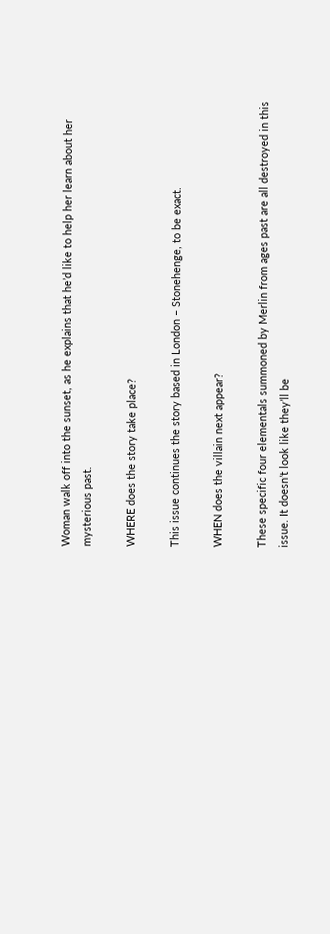Woman walk off into the sunset, as he explains that he’d like to help her learn about her mysterious past.

WHERE does the story take place?

This issue continues the story based in London – Stonehenge, to be exact.

WHEN does the villain next appear?

These specific four elementals summoned by Merlin from ages past are all destroyed in this issue. It doesn’t look like they’ll be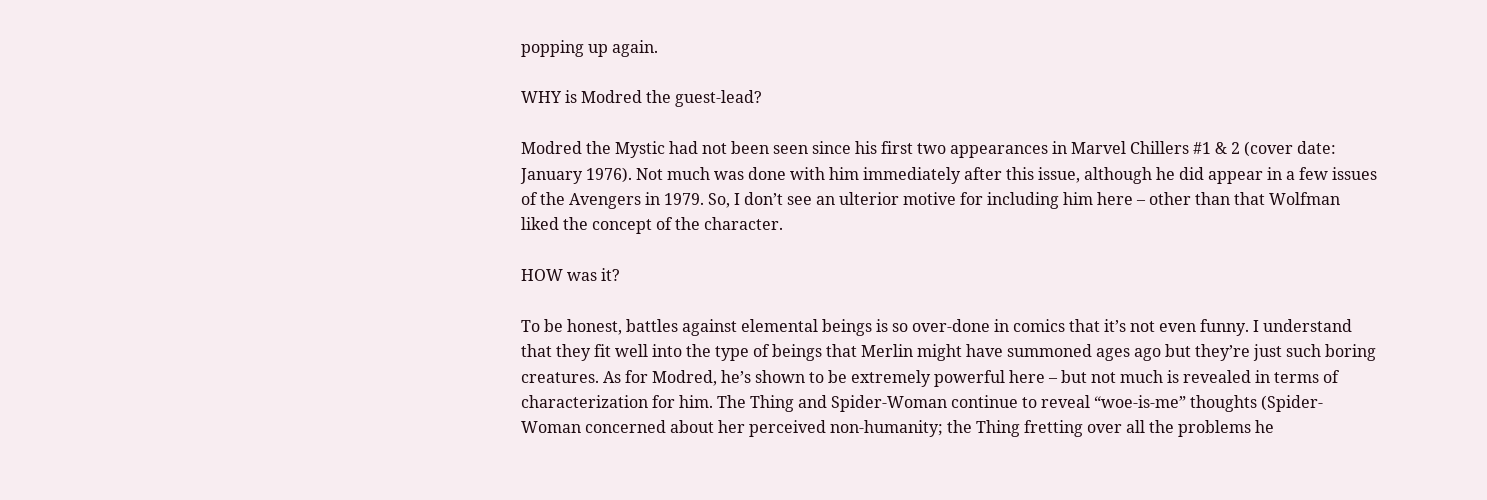popping up again.

WHY is Modred the guest-lead?

Modred the Mystic had not been seen since his first two appearances in Marvel Chillers #1 & 2 (cover date: January 1976). Not much was done with him immediately after this issue, although he did appear in a few issues of the Avengers in 1979. So, I don’t see an ulterior motive for including him here – other than that Wolfman liked the concept of the character.

HOW was it?

To be honest, battles against elemental beings is so over-done in comics that it’s not even funny. I understand that they fit well into the type of beings that Merlin might have summoned ages ago but they’re just such boring creatures. As for Modred, he’s shown to be extremely powerful here – but not much is revealed in terms of characterization for him. The Thing and Spider-Woman continue to reveal “woe-is-me” thoughts (Spider-Woman concerned about her perceived non-humanity; the Thing fretting over all the problems he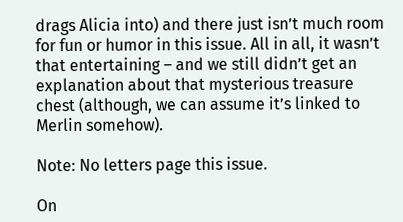drags Alicia into) and there just isn’t much room for fun or humor in this issue. All in all, it wasn’t that entertaining – and we still didn’t get an explanation about that mysterious treasure chest (although, we can assume it’s linked to Merlin somehow).

Note: No letters page this issue.

On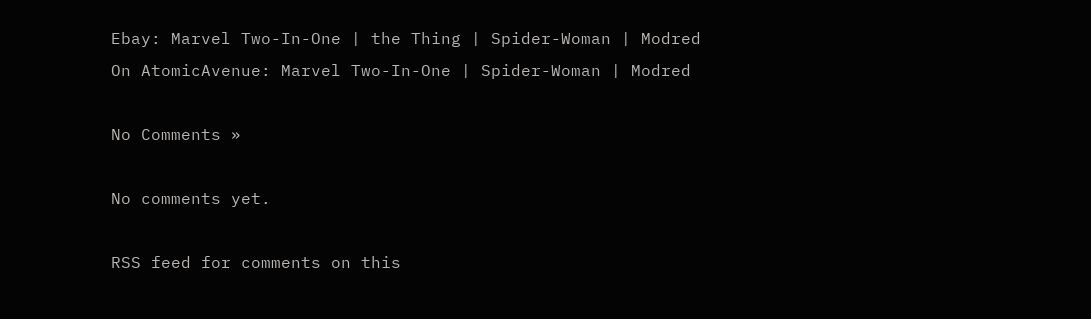Ebay: Marvel Two-In-One | the Thing | Spider-Woman | Modred
On AtomicAvenue: Marvel Two-In-One | Spider-Woman | Modred

No Comments »

No comments yet.

RSS feed for comments on this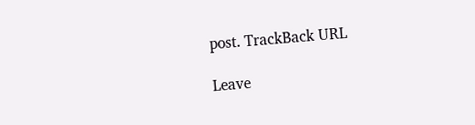post. TrackBack URL

Leave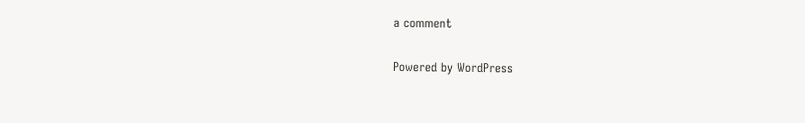a comment

Powered by WordPress